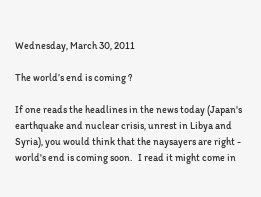Wednesday, March 30, 2011

The world’s end is coming ?

If one reads the headlines in the news today (Japan's earthquake and nuclear crisis, unrest in Libya and Syria), you would think that the naysayers are right - world's end is coming soon.   I read it might come in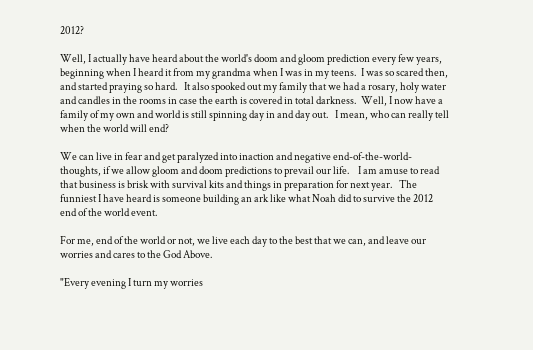2012?

Well, I actually have heard about the world's doom and gloom prediction every few years, beginning when I heard it from my grandma when I was in my teens.  I was so scared then, and started praying so hard.   It also spooked out my family that we had a rosary, holy water and candles in the rooms in case the earth is covered in total darkness.  Well, I now have a family of my own and world is still spinning day in and day out.   I mean, who can really tell when the world will end?

We can live in fear and get paralyzed into inaction and negative end-of-the-world-thoughts, if we allow gloom and doom predictions to prevail our life.    I am amuse to read that business is brisk with survival kits and things in preparation for next year.   The funniest I have heard is someone building an ark like what Noah did to survive the 2012 end of the world event.

For me, end of the world or not, we live each day to the best that we can, and leave our worries and cares to the God Above.

"Every evening I turn my worries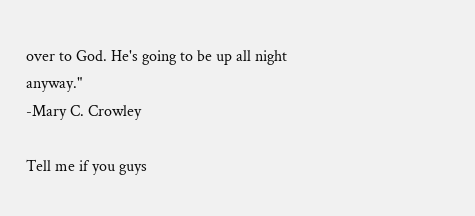over to God. He's going to be up all night anyway."
-Mary C. Crowley

Tell me if you guys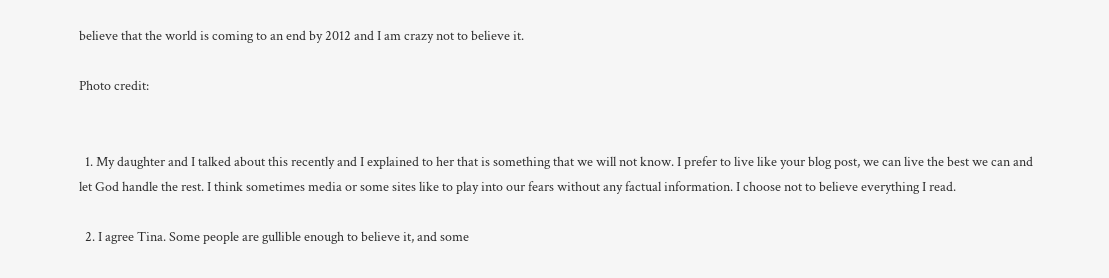believe that the world is coming to an end by 2012 and I am crazy not to believe it.

Photo credit:


  1. My daughter and I talked about this recently and I explained to her that is something that we will not know. I prefer to live like your blog post, we can live the best we can and let God handle the rest. I think sometimes media or some sites like to play into our fears without any factual information. I choose not to believe everything I read.

  2. I agree Tina. Some people are gullible enough to believe it, and some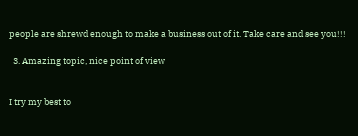people are shrewd enough to make a business out of it. Take care and see you!!!

  3. Amazing topic, nice point of view


I try my best to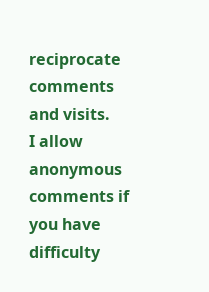reciprocate comments and visits.
I allow anonymous comments if you have difficulty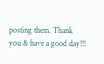posting them. Thank you & have a good day!!!